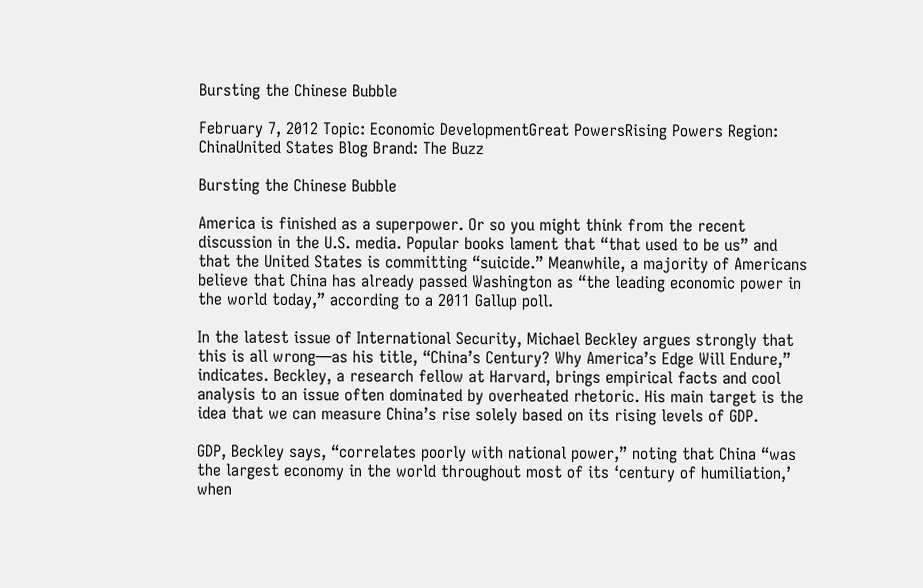Bursting the Chinese Bubble

February 7, 2012 Topic: Economic DevelopmentGreat PowersRising Powers Region: ChinaUnited States Blog Brand: The Buzz

Bursting the Chinese Bubble

America is finished as a superpower. Or so you might think from the recent discussion in the U.S. media. Popular books lament that “that used to be us” and that the United States is committing “suicide.” Meanwhile, a majority of Americans believe that China has already passed Washington as “the leading economic power in the world today,” according to a 2011 Gallup poll.

In the latest issue of International Security, Michael Beckley argues strongly that this is all wrong—as his title, “China’s Century? Why America’s Edge Will Endure,” indicates. Beckley, a research fellow at Harvard, brings empirical facts and cool analysis to an issue often dominated by overheated rhetoric. His main target is the idea that we can measure China’s rise solely based on its rising levels of GDP.

GDP, Beckley says, “correlates poorly with national power,” noting that China “was the largest economy in the world throughout most of its ‘century of humiliation,’ when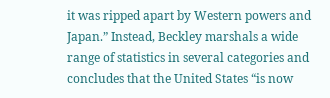it was ripped apart by Western powers and Japan.” Instead, Beckley marshals a wide range of statistics in several categories and concludes that the United States “is now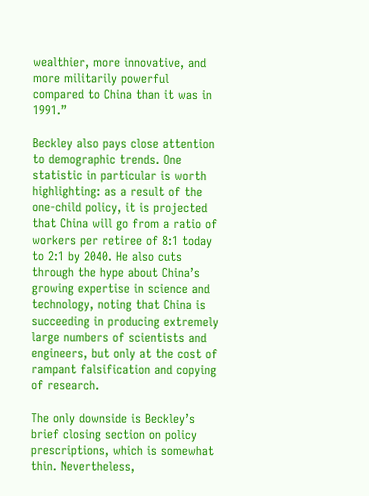wealthier, more innovative, and more militarily powerful compared to China than it was in 1991.”

Beckley also pays close attention to demographic trends. One statistic in particular is worth highlighting: as a result of the one-child policy, it is projected that China will go from a ratio of workers per retiree of 8:1 today to 2:1 by 2040. He also cuts through the hype about China’s growing expertise in science and technology, noting that China is succeeding in producing extremely large numbers of scientists and engineers, but only at the cost of rampant falsification and copying of research.

The only downside is Beckley’s brief closing section on policy prescriptions, which is somewhat thin. Nevertheless,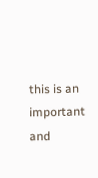this is an important and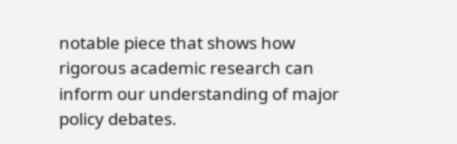notable piece that shows how rigorous academic research can inform our understanding of major policy debates.